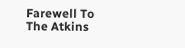Farewell To The Atkins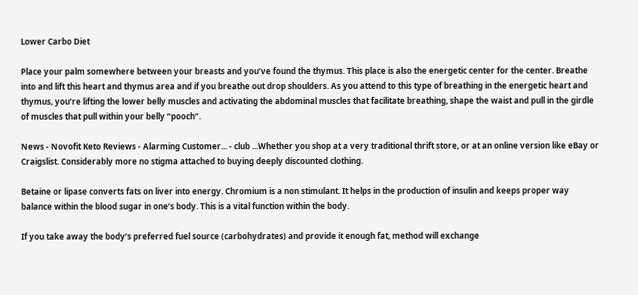Lower Carbo Diet

Place your palm somewhere between your breasts and you’ve found the thymus. This place is also the energetic center for the center. Breathe into and lift this heart and thymus area and if you breathe out drop shoulders. As you attend to this type of breathing in the energetic heart and thymus, you’re lifting the lower belly muscles and activating the abdominal muscles that facilitate breathing, shape the waist and pull in the girdle of muscles that pull within your belly “pooch”.

News - Novofit Keto Reviews - Alarming Customer... - club ...Whether you shop at a very traditional thrift store, or at an online version like eBay or Craigslist. Considerably more no stigma attached to buying deeply discounted clothing.

Betaine or lipase converts fats on liver into energy. Chromium is a non stimulant. It helps in the production of insulin and keeps proper way balance within the blood sugar in one’s body. This is a vital function within the body.

If you take away the body’s preferred fuel source (carbohydrates) and provide it enough fat, method will exchange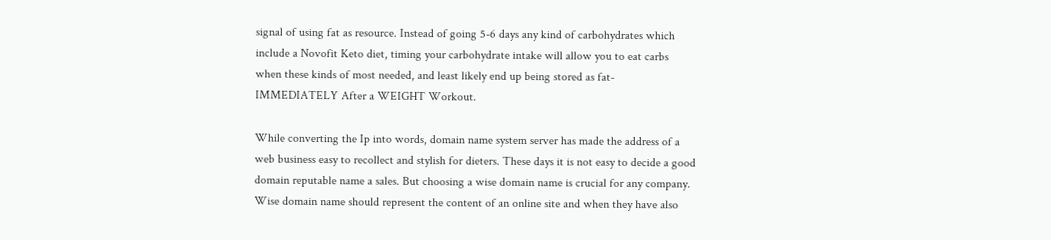signal of using fat as resource. Instead of going 5-6 days any kind of carbohydrates which include a Novofit Keto diet, timing your carbohydrate intake will allow you to eat carbs when these kinds of most needed, and least likely end up being stored as fat-IMMEDIATELY After a WEIGHT Workout.

While converting the Ip into words, domain name system server has made the address of a web business easy to recollect and stylish for dieters. These days it is not easy to decide a good domain reputable name a sales. But choosing a wise domain name is crucial for any company. Wise domain name should represent the content of an online site and when they have also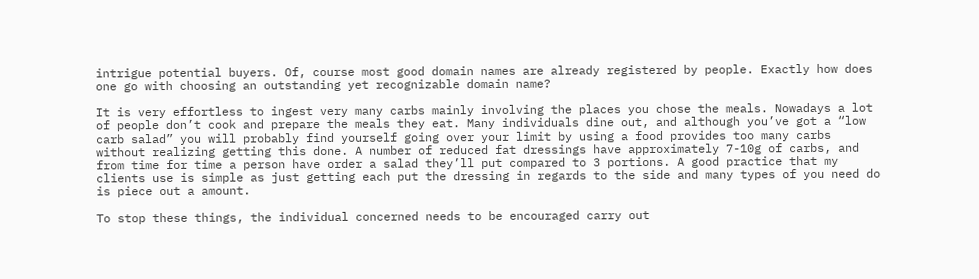intrigue potential buyers. Of, course most good domain names are already registered by people. Exactly how does one go with choosing an outstanding yet recognizable domain name?

It is very effortless to ingest very many carbs mainly involving the places you chose the meals. Nowadays a lot of people don’t cook and prepare the meals they eat. Many individuals dine out, and although you’ve got a “low carb salad” you will probably find yourself going over your limit by using a food provides too many carbs without realizing getting this done. A number of reduced fat dressings have approximately 7-10g of carbs, and from time for time a person have order a salad they’ll put compared to 3 portions. A good practice that my clients use is simple as just getting each put the dressing in regards to the side and many types of you need do is piece out a amount.

To stop these things, the individual concerned needs to be encouraged carry out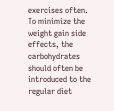exercises often. To minimize the weight gain side effects, the carbohydrates should often be introduced to the regular diet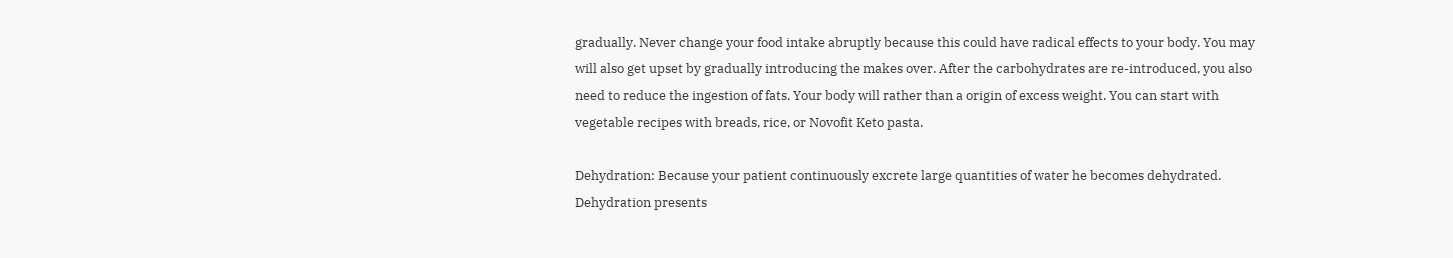gradually. Never change your food intake abruptly because this could have radical effects to your body. You may will also get upset by gradually introducing the makes over. After the carbohydrates are re-introduced, you also need to reduce the ingestion of fats. Your body will rather than a origin of excess weight. You can start with vegetable recipes with breads, rice, or Novofit Keto pasta.

Dehydration: Because your patient continuously excrete large quantities of water he becomes dehydrated. Dehydration presents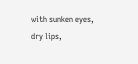with sunken eyes, dry lips,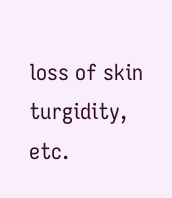loss of skin turgidity, etc.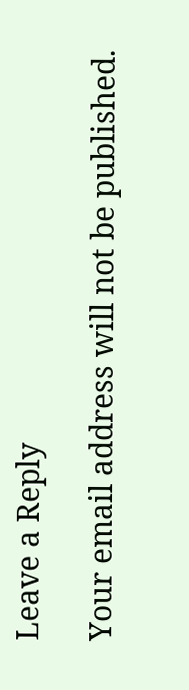Leave a Reply

Your email address will not be published.